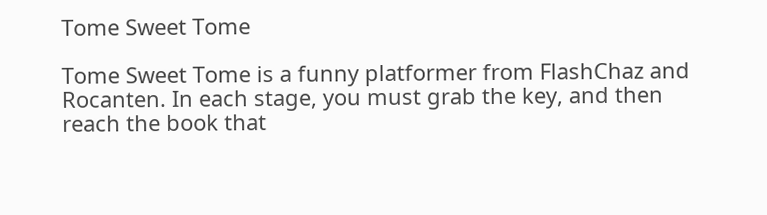Tome Sweet Tome

Tome Sweet Tome is a funny platformer from FlashChaz and Rocanten. In each stage, you must grab the key, and then reach the book that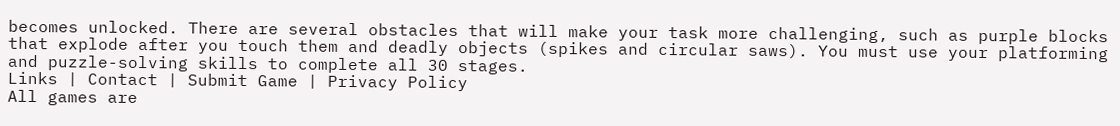becomes unlocked. There are several obstacles that will make your task more challenging, such as purple blocks that explode after you touch them and deadly objects (spikes and circular saws). You must use your platforming and puzzle-solving skills to complete all 30 stages.
Links | Contact | Submit Game | Privacy Policy
All games are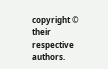copyright © their respective authors.